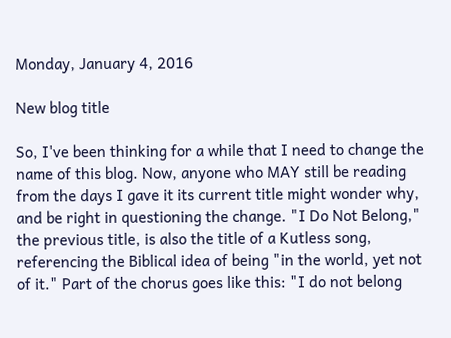Monday, January 4, 2016

New blog title

So, I've been thinking for a while that I need to change the name of this blog. Now, anyone who MAY still be reading from the days I gave it its current title might wonder why, and be right in questioning the change. "I Do Not Belong," the previous title, is also the title of a Kutless song, referencing the Biblical idea of being "in the world, yet not of it." Part of the chorus goes like this: "I do not belong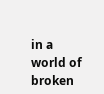in a world of broken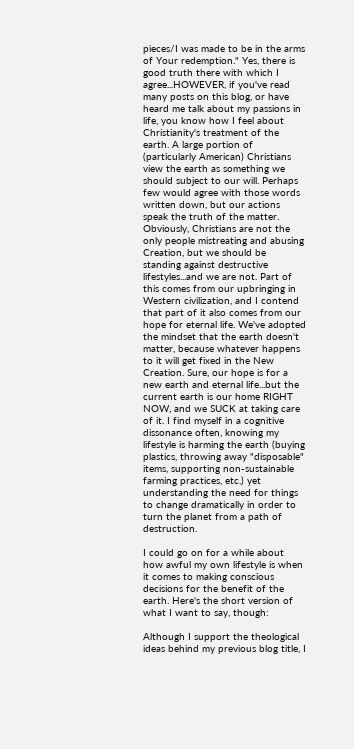pieces/I was made to be in the arms of Your redemption." Yes, there is good truth there with which I agree...HOWEVER, if you've read many posts on this blog, or have heard me talk about my passions in life, you know how I feel about Christianity's treatment of the earth. A large portion of (particularly American) Christians view the earth as something we should subject to our will. Perhaps few would agree with those words written down, but our actions speak the truth of the matter. Obviously, Christians are not the only people mistreating and abusing Creation, but we should be standing against destructive lifestyles...and we are not. Part of this comes from our upbringing in Western civilization, and I contend that part of it also comes from our hope for eternal life. We've adopted the mindset that the earth doesn't matter, because whatever happens to it will get fixed in the New Creation. Sure, our hope is for a new earth and eternal life...but the current earth is our home RIGHT NOW, and we SUCK at taking care of it. I find myself in a cognitive dissonance often, knowing my lifestyle is harming the earth (buying plastics, throwing away "disposable" items, supporting non-sustainable farming practices, etc.) yet understanding the need for things to change dramatically in order to turn the planet from a path of destruction.

I could go on for a while about how awful my own lifestyle is when it comes to making conscious decisions for the benefit of the earth. Here's the short version of what I want to say, though:

Although I support the theological ideas behind my previous blog title, I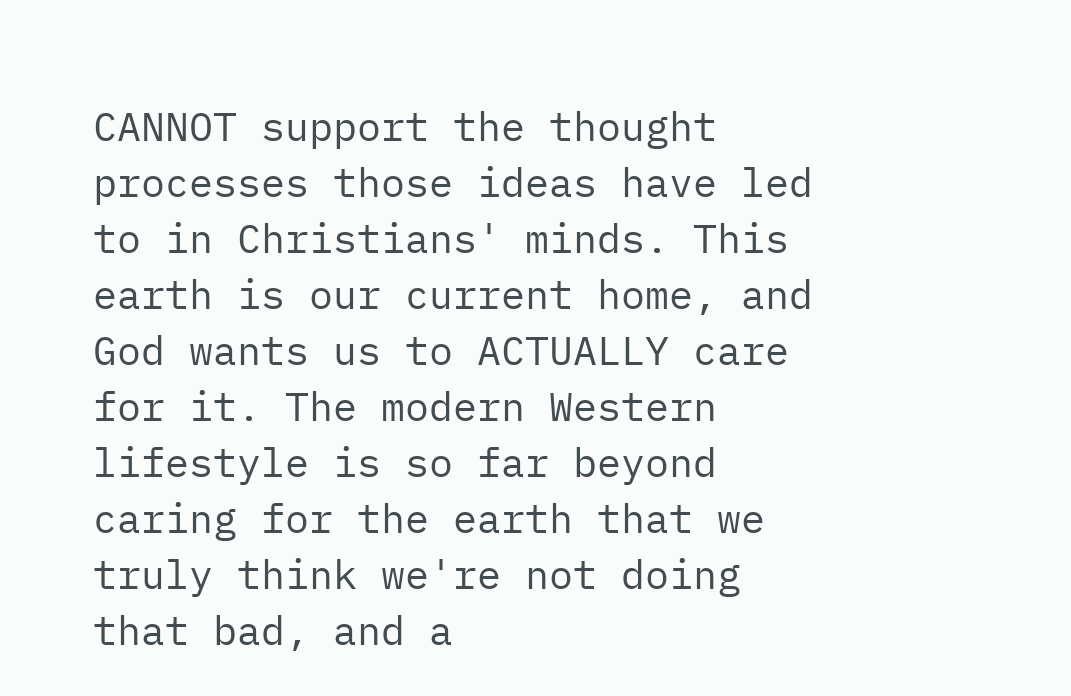CANNOT support the thought processes those ideas have led to in Christians' minds. This earth is our current home, and God wants us to ACTUALLY care for it. The modern Western lifestyle is so far beyond caring for the earth that we truly think we're not doing that bad, and a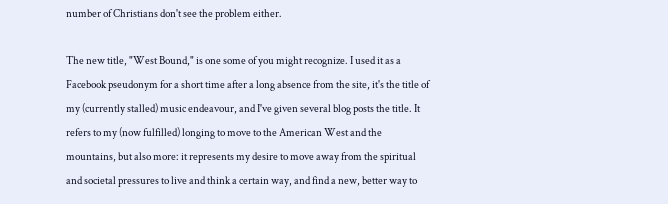number of Christians don't see the problem either.

The new title, "West Bound," is one some of you might recognize. I used it as a Facebook pseudonym for a short time after a long absence from the site, it's the title of my (currently stalled) music endeavour, and I've given several blog posts the title. It refers to my (now fulfilled) longing to move to the American West and the mountains, but also more: it represents my desire to move away from the spiritual and societal pressures to live and think a certain way, and find a new, better way to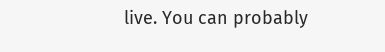live. You can probably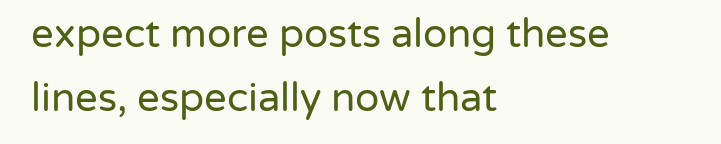expect more posts along these lines, especially now that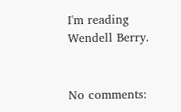I'm reading Wendell Berry.


No comments: